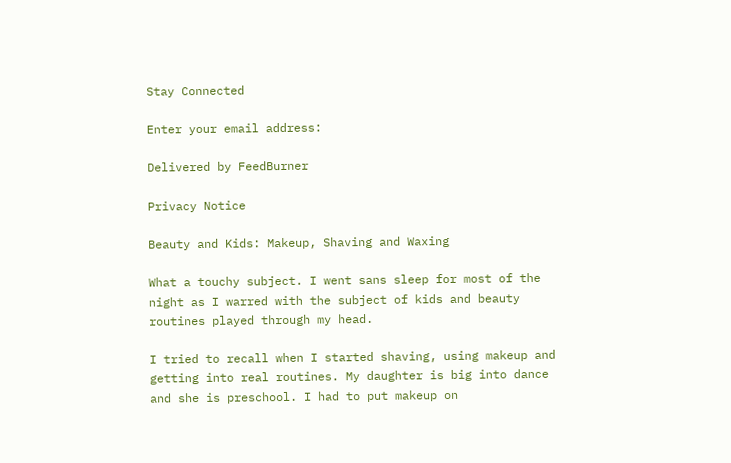Stay Connected

Enter your email address:

Delivered by FeedBurner

Privacy Notice

Beauty and Kids: Makeup, Shaving and Waxing

What a touchy subject. I went sans sleep for most of the night as I warred with the subject of kids and beauty routines played through my head.

I tried to recall when I started shaving, using makeup and getting into real routines. My daughter is big into dance and she is preschool. I had to put makeup on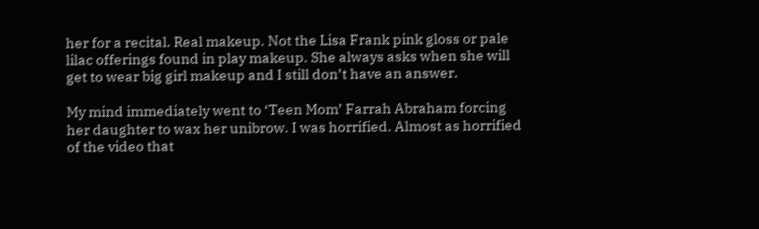her for a recital. Real makeup. Not the Lisa Frank pink gloss or pale lilac offerings found in play makeup. She always asks when she will get to wear big girl makeup and I still don’t have an answer.

My mind immediately went to ‘Teen Mom’ Farrah Abraham forcing her daughter to wax her unibrow. I was horrified. Almost as horrified of the video that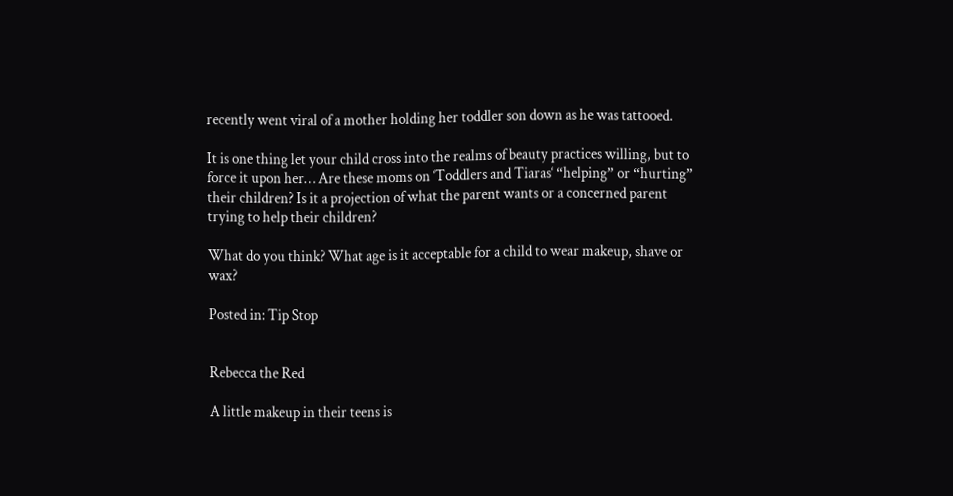recently went viral of a mother holding her toddler son down as he was tattooed.

It is one thing let your child cross into the realms of beauty practices willing, but to force it upon her… Are these moms on ‘Toddlers and Tiaras‘ “helping” or “hurting” their children? Is it a projection of what the parent wants or a concerned parent trying to help their children?

What do you think? What age is it acceptable for a child to wear makeup, shave or wax?

Posted in: Tip Stop


Rebecca the Red

A little makeup in their teens is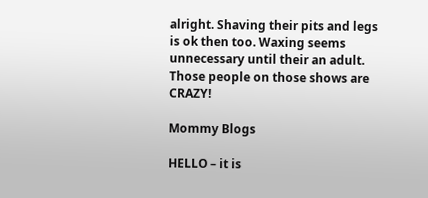alright. Shaving their pits and legs is ok then too. Waxing seems unnecessary until their an adult. Those people on those shows are CRAZY!

Mommy Blogs

HELLO – it is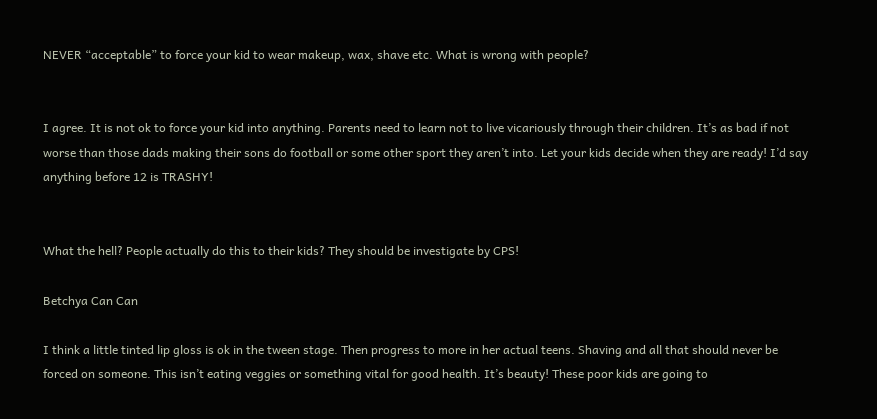NEVER “acceptable” to force your kid to wear makeup, wax, shave etc. What is wrong with people?


I agree. It is not ok to force your kid into anything. Parents need to learn not to live vicariously through their children. It’s as bad if not worse than those dads making their sons do football or some other sport they aren’t into. Let your kids decide when they are ready! I’d say anything before 12 is TRASHY!


What the hell? People actually do this to their kids? They should be investigate by CPS!

Betchya Can Can

I think a little tinted lip gloss is ok in the tween stage. Then progress to more in her actual teens. Shaving and all that should never be forced on someone. This isn’t eating veggies or something vital for good health. It’s beauty! These poor kids are going to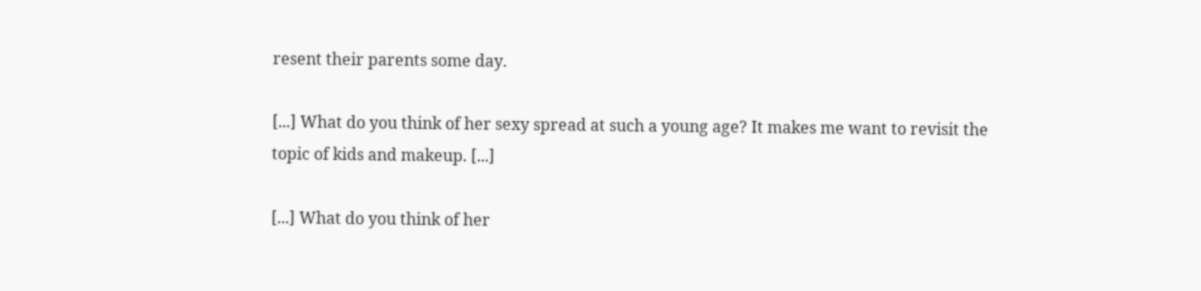resent their parents some day.

[...] What do you think of her sexy spread at such a young age? It makes me want to revisit the topic of kids and makeup. [...]

[...] What do you think of her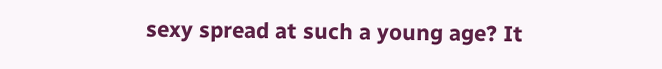sexy spread at such a young age? It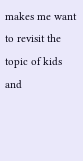makes me want to revisit the topic of kids and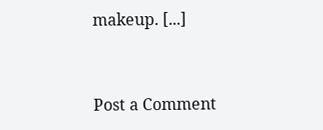makeup. [...]


Post a Comment